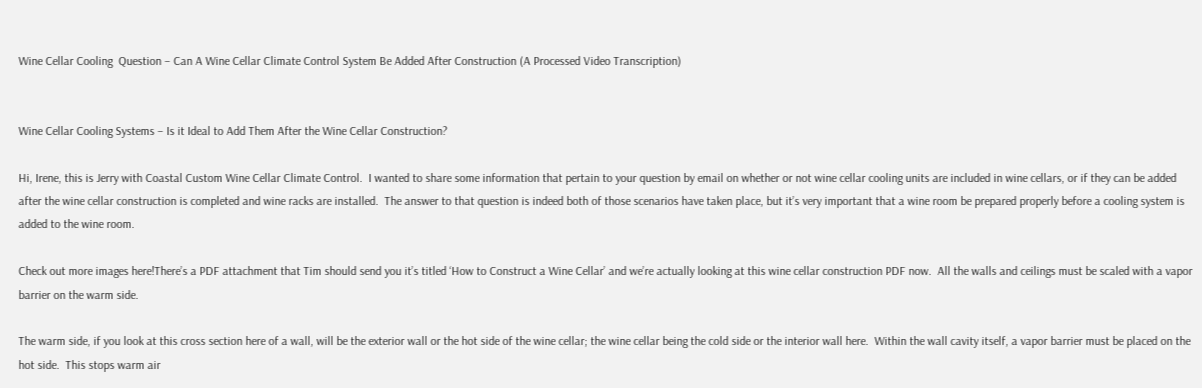Wine Cellar Cooling  Question – Can A Wine Cellar Climate Control System Be Added After Construction (A Processed Video Transcription)


Wine Cellar Cooling Systems – Is it Ideal to Add Them After the Wine Cellar Construction?

Hi, Irene, this is Jerry with Coastal Custom Wine Cellar Climate Control.  I wanted to share some information that pertain to your question by email on whether or not wine cellar cooling units are included in wine cellars, or if they can be added after the wine cellar construction is completed and wine racks are installed.  The answer to that question is indeed both of those scenarios have taken place, but it’s very important that a wine room be prepared properly before a cooling system is added to the wine room.

Check out more images here!There’s a PDF attachment that Tim should send you it’s titled ‘How to Construct a Wine Cellar’ and we’re actually looking at this wine cellar construction PDF now.  All the walls and ceilings must be scaled with a vapor barrier on the warm side.

The warm side, if you look at this cross section here of a wall, will be the exterior wall or the hot side of the wine cellar; the wine cellar being the cold side or the interior wall here.  Within the wall cavity itself, a vapor barrier must be placed on the hot side.  This stops warm air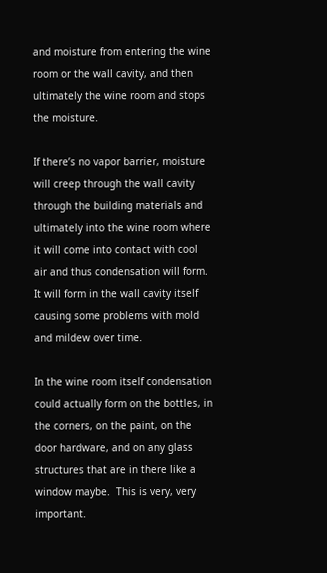and moisture from entering the wine room or the wall cavity, and then ultimately the wine room and stops the moisture.

If there’s no vapor barrier, moisture will creep through the wall cavity through the building materials and ultimately into the wine room where it will come into contact with cool air and thus condensation will form.  It will form in the wall cavity itself causing some problems with mold and mildew over time.

In the wine room itself condensation could actually form on the bottles, in the corners, on the paint, on the door hardware, and on any glass structures that are in there like a window maybe.  This is very, very important.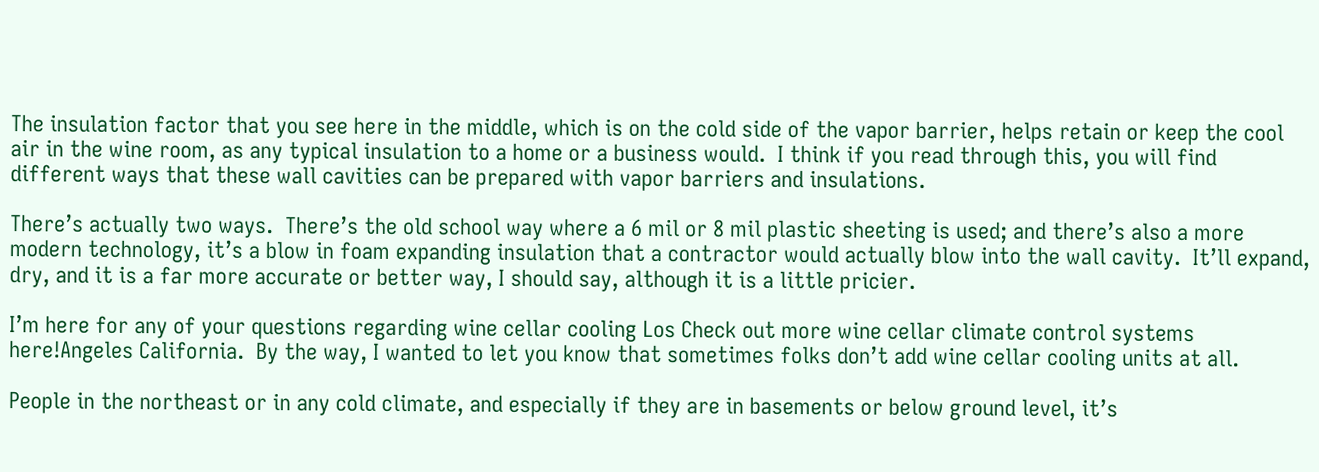The insulation factor that you see here in the middle, which is on the cold side of the vapor barrier, helps retain or keep the cool air in the wine room, as any typical insulation to a home or a business would.  I think if you read through this, you will find different ways that these wall cavities can be prepared with vapor barriers and insulations.

There’s actually two ways.  There’s the old school way where a 6 mil or 8 mil plastic sheeting is used; and there’s also a more modern technology, it’s a blow in foam expanding insulation that a contractor would actually blow into the wall cavity.  It’ll expand, dry, and it is a far more accurate or better way, I should say, although it is a little pricier.

I’m here for any of your questions regarding wine cellar cooling Los Check out more wine cellar climate control systems here!Angeles California.  By the way, I wanted to let you know that sometimes folks don’t add wine cellar cooling units at all.

People in the northeast or in any cold climate, and especially if they are in basements or below ground level, it’s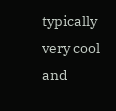typically very cool and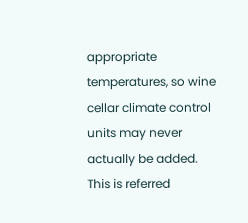appropriate temperatures, so wine cellar climate control units may never actually be added.  This is referred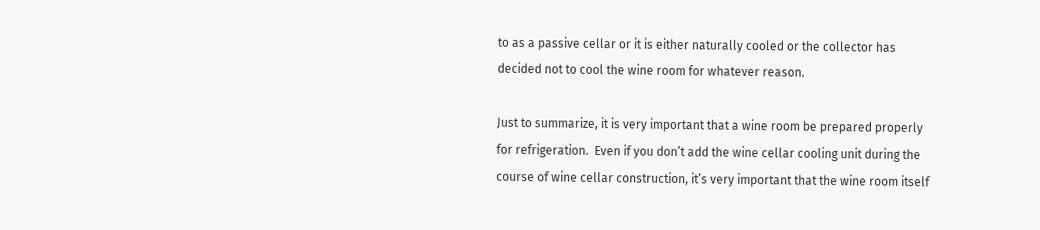to as a passive cellar or it is either naturally cooled or the collector has decided not to cool the wine room for whatever reason.

Just to summarize, it is very important that a wine room be prepared properly for refrigeration.  Even if you don’t add the wine cellar cooling unit during the course of wine cellar construction, it’s very important that the wine room itself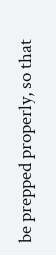be prepped properly, so that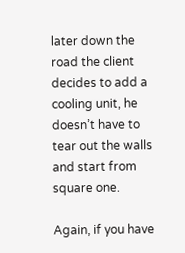later down the road the client decides to add a cooling unit, he doesn’t have to tear out the walls and start from square one.

Again, if you have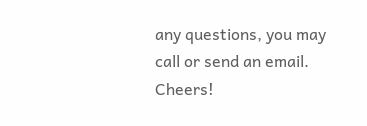any questions, you may call or send an email.  Cheers!